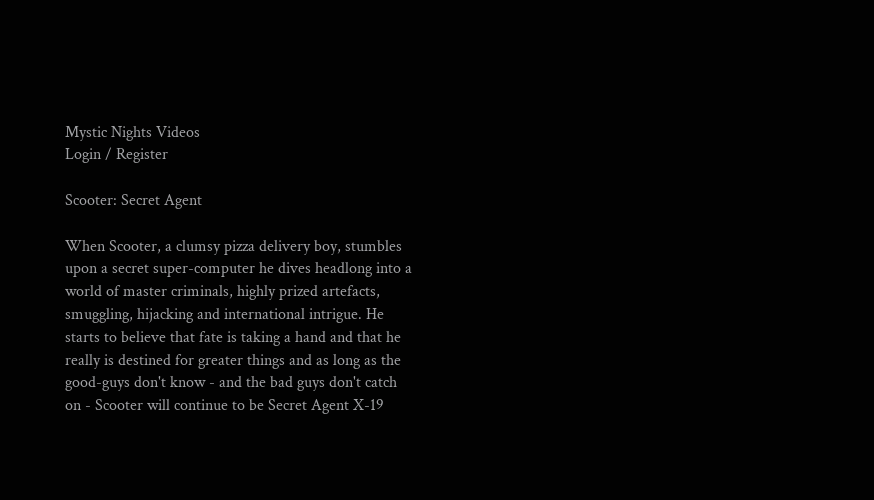Mystic Nights Videos
Login / Register

Scooter: Secret Agent

When Scooter, a clumsy pizza delivery boy, stumbles upon a secret super-computer he dives headlong into a world of master criminals, highly prized artefacts, smuggling, hijacking and international intrigue. He starts to believe that fate is taking a hand and that he really is destined for greater things and as long as the good-guys don't know - and the bad guys don't catch on - Scooter will continue to be Secret Agent X-19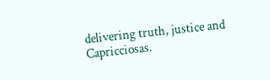delivering truth, justice and Capricciosas.